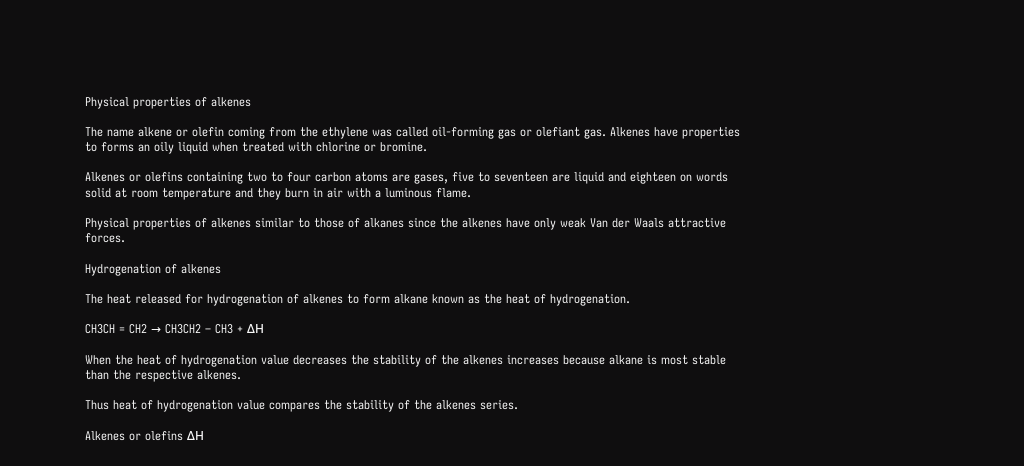Physical properties of alkenes

The name alkene or olefin coming from the ethylene was called oil-forming gas or olefiant gas. Alkenes have properties to forms an oily liquid when treated with chlorine or bromine.

Alkenes or olefins containing two to four carbon atoms are gases, five to seventeen are liquid and eighteen on words solid at room temperature and they burn in air with a luminous flame.

Physical properties of alkenes similar to those of alkanes since the alkenes have only weak Van der Waals attractive forces.

Hydrogenation of alkenes

The heat released for hydrogenation of alkenes to form alkane known as the heat of hydrogenation.

CH3CH = CH2 → CH3CH2 – CH3 + ΔH

When the heat of hydrogenation value decreases the stability of the alkenes increases because alkane is most stable than the respective alkenes.

Thus heat of hydrogenation value compares the stability of the alkenes series.

Alkenes or olefins ΔH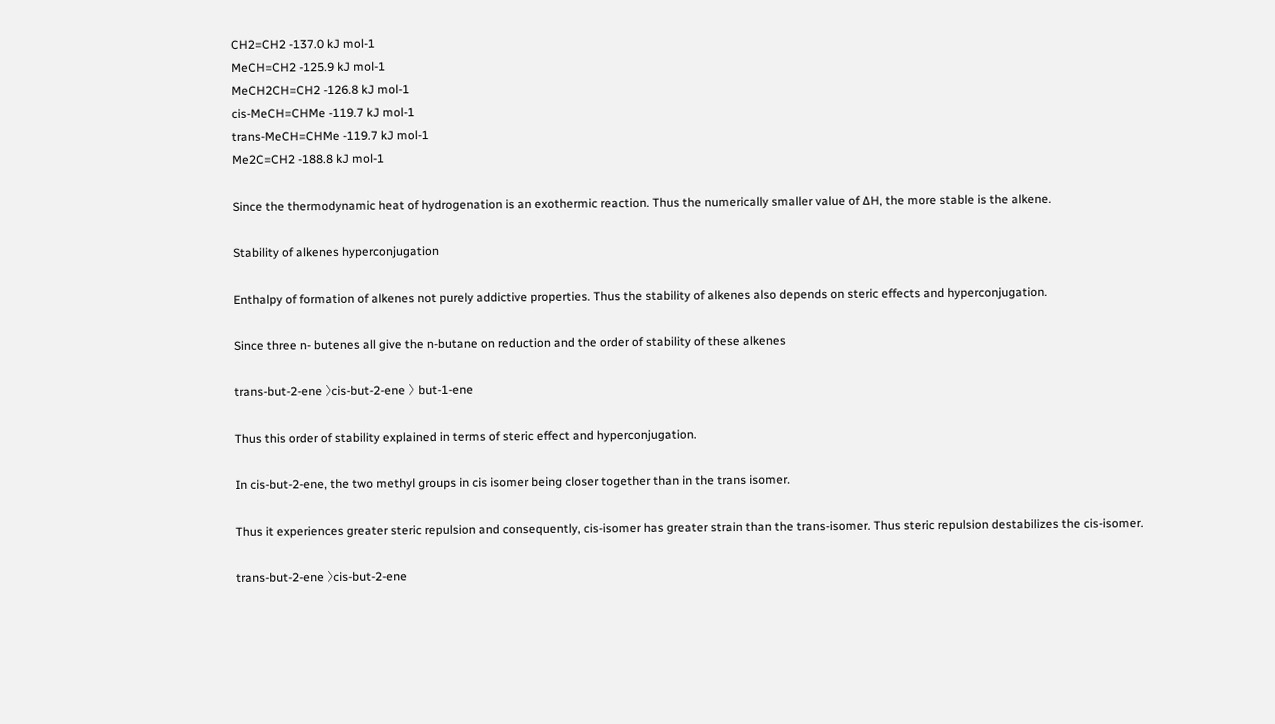CH2=CH2 -137.0 kJ mol-1
MeCH=CH2 -125.9 kJ mol-1
MeCH2CH=CH2 -126.8 kJ mol-1
cis-MeCH=CHMe -119.7 kJ mol-1
trans-MeCH=CHMe -119.7 kJ mol-1
Me2C=CH2 -188.8 kJ mol-1

Since the thermodynamic heat of hydrogenation is an exothermic reaction. Thus the numerically smaller value of ∆H, the more stable is the alkene.

Stability of alkenes hyperconjugation

Enthalpy of formation of alkenes not purely addictive properties. Thus the stability of alkenes also depends on steric effects and hyperconjugation.

Since three n- butenes all give the n-butane on reduction and the order of stability of these alkenes

trans-but-2-ene 〉cis-but-2-ene 〉 but-1-ene

Thus this order of stability explained in terms of steric effect and hyperconjugation.

In cis-but-2-ene, the two methyl groups in cis isomer being closer together than in the trans isomer.

Thus it experiences greater steric repulsion and consequently, cis-isomer has greater strain than the trans-isomer. Thus steric repulsion destabilizes the cis-isomer.

trans-but-2-ene 〉cis-but-2-ene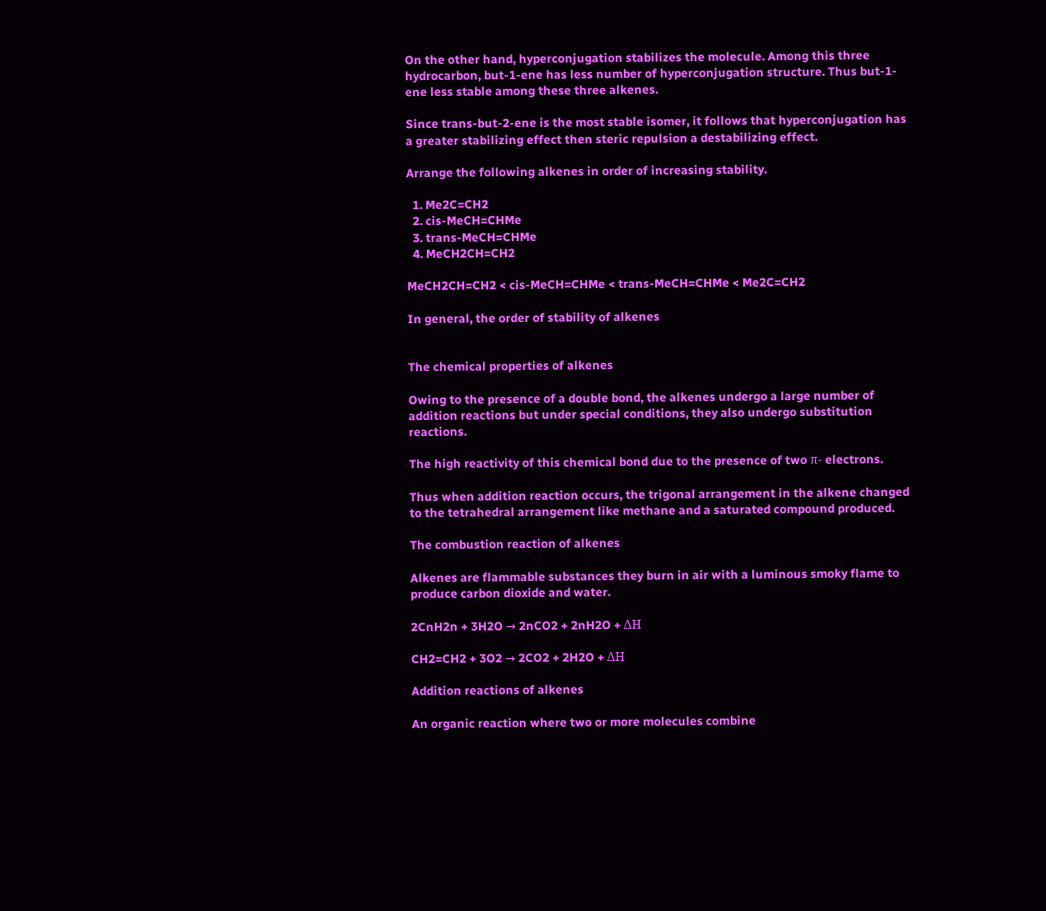On the other hand, hyperconjugation stabilizes the molecule. Among this three hydrocarbon, but-1-ene has less number of hyperconjugation structure. Thus but-1-ene less stable among these three alkenes.

Since trans-but-2-ene is the most stable isomer, it follows that hyperconjugation has a greater stabilizing effect then steric repulsion a destabilizing effect.

Arrange the following alkenes in order of increasing stability.

  1. Me2C=CH2
  2. cis-MeCH=CHMe
  3. trans-MeCH=CHMe
  4. MeCH2CH=CH2

MeCH2CH=CH2 < cis-MeCH=CHMe < trans-MeCH=CHMe < Me2C=CH2

In general, the order of stability of alkenes


The chemical properties of alkenes

Owing to the presence of a double bond, the alkenes undergo a large number of addition reactions but under special conditions, they also undergo substitution reactions.

The high reactivity of this chemical bond due to the presence of two π- electrons.

Thus when addition reaction occurs, the trigonal arrangement in the alkene changed to the tetrahedral arrangement like methane and a saturated compound produced.

The combustion reaction of alkenes

Alkenes are flammable substances they burn in air with a luminous smoky flame to produce carbon dioxide and water.

2CnH2n + 3H2O → 2nCO2 + 2nH2O + ΔH

CH2=CH2 + 3O2 → 2CO2 + 2H2O + ΔH

Addition reactions of alkenes

An organic reaction where two or more molecules combine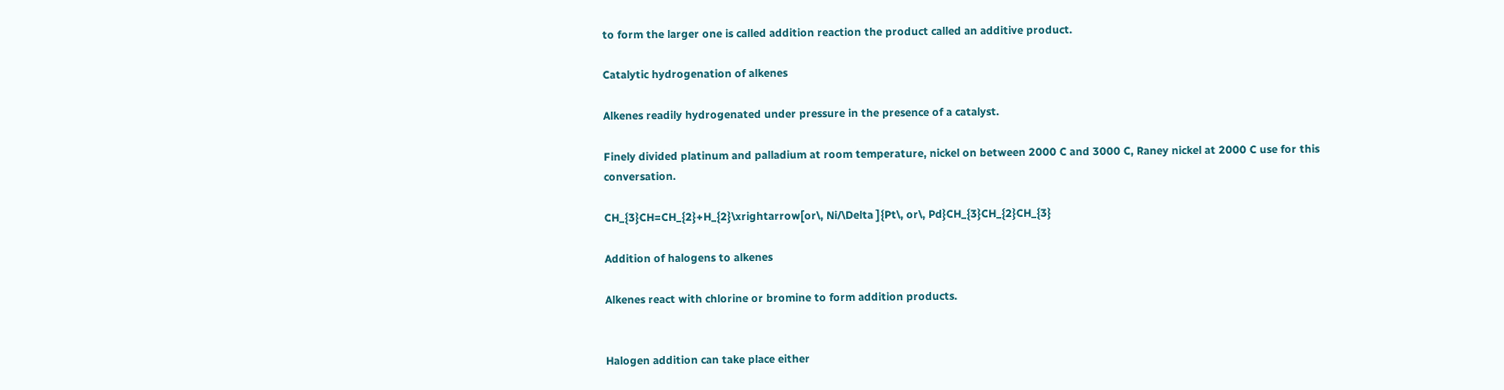to form the larger one is called addition reaction the product called an additive product.

Catalytic hydrogenation of alkenes

Alkenes readily hydrogenated under pressure in the presence of a catalyst.

Finely divided platinum and palladium at room temperature, nickel on between 2000 C and 3000 C, Raney nickel at 2000 C use for this conversation.

CH_{3}CH=CH_{2}+H_{2}\xrightarrow[or\, Ni/\Delta ]{Pt\, or\, Pd}CH_{3}CH_{2}CH_{3}

Addition of halogens to alkenes

Alkenes react with chlorine or bromine to form addition products.


Halogen addition can take place either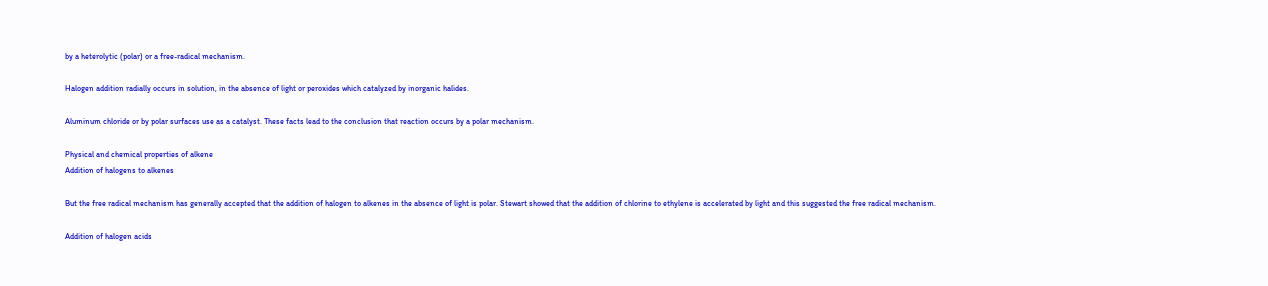by a heterolytic (polar) or a free-radical mechanism.

Halogen addition radially occurs in solution, in the absence of light or peroxides which catalyzed by inorganic halides.

Aluminum chloride or by polar surfaces use as a catalyst. These facts lead to the conclusion that reaction occurs by a polar mechanism.

Physical and chemical properties of alkene
Addition of halogens to alkenes

But the free radical mechanism has generally accepted that the addition of halogen to alkenes in the absence of light is polar. Stewart showed that the addition of chlorine to ethylene is accelerated by light and this suggested the free radical mechanism.

Addition of halogen acids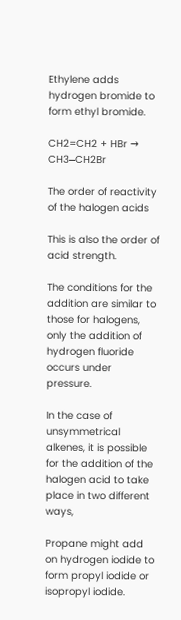Ethylene adds hydrogen bromide to form ethyl bromide.

CH2=CH2 + HBr → CH3⎯CH2Br

The order of reactivity of the halogen acids

This is also the order of acid strength.

The conditions for the addition are similar to those for halogens, only the addition of hydrogen fluoride occurs under pressure.

In the case of unsymmetrical alkenes, it is possible for the addition of the halogen acid to take place in two different ways,

Propane might add on hydrogen iodide to form propyl iodide or isopropyl iodide.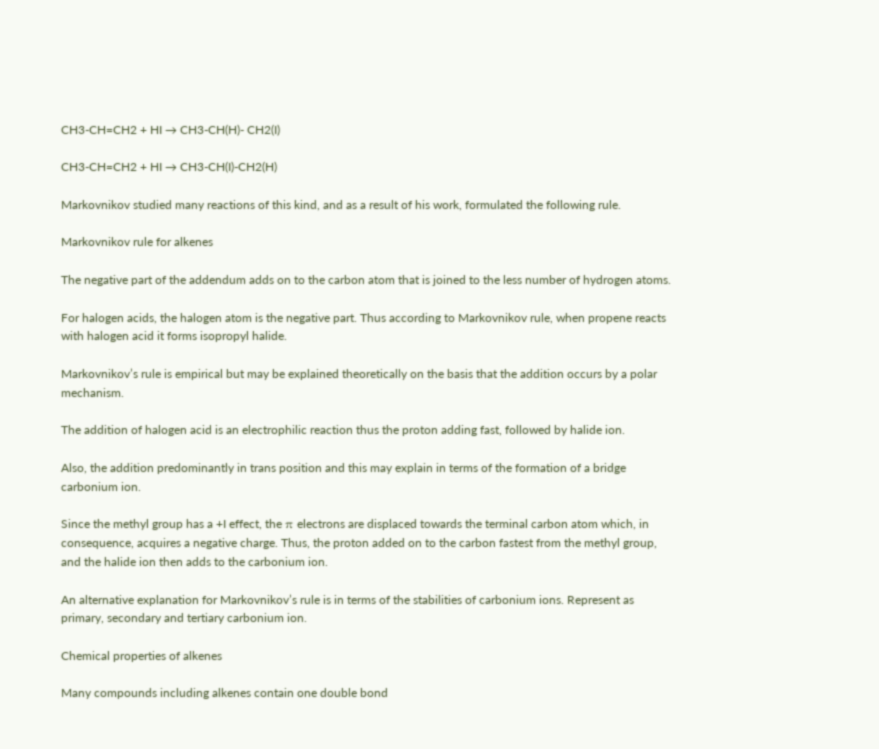CH3-CH=CH2 + HI → CH3-CH(H)- CH2(I)

CH3-CH=CH2 + HI → CH3-CH(I)-CH2(H)

Markovnikov studied many reactions of this kind, and as a result of his work, formulated the following rule.

Markovnikov rule for alkenes

The negative part of the addendum adds on to the carbon atom that is joined to the less number of hydrogen atoms.

For halogen acids, the halogen atom is the negative part. Thus according to Markovnikov rule, when propene reacts with halogen acid it forms isopropyl halide.

Markovnikov’s rule is empirical but may be explained theoretically on the basis that the addition occurs by a polar mechanism.

The addition of halogen acid is an electrophilic reaction thus the proton adding fast, followed by halide ion.

Also, the addition predominantly in trans position and this may explain in terms of the formation of a bridge carbonium ion.

Since the methyl group has a +I effect, the π electrons are displaced towards the terminal carbon atom which, in consequence, acquires a negative charge. Thus, the proton added on to the carbon fastest from the methyl group, and the halide ion then adds to the carbonium ion.

An alternative explanation for Markovnikov’s rule is in terms of the stabilities of carbonium ions. Represent as primary, secondary and tertiary carbonium ion.

Chemical properties of alkenes

Many compounds including alkenes contain one double bond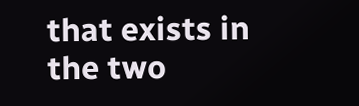that exists in the two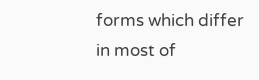forms which differ in most of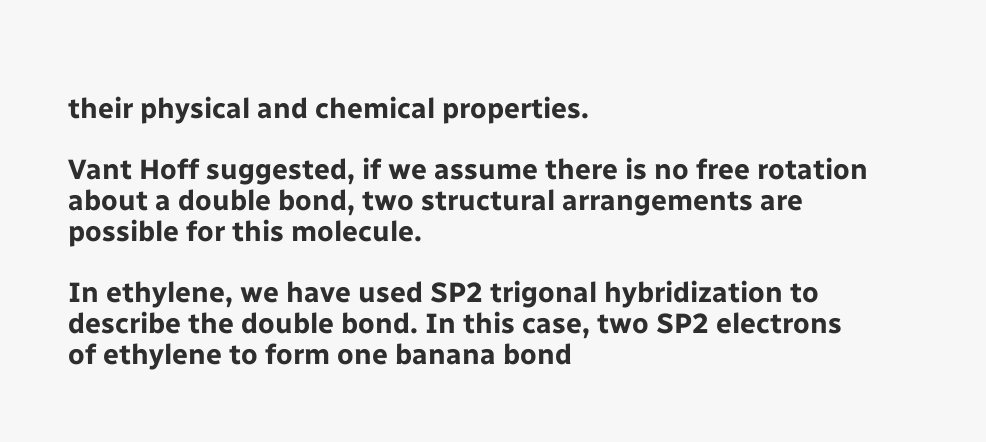their physical and chemical properties.

Vant Hoff suggested, if we assume there is no free rotation about a double bond, two structural arrangements are possible for this molecule.

In ethylene, we have used SP2 trigonal hybridization to describe the double bond. In this case, two SP2 electrons of ethylene to form one banana bond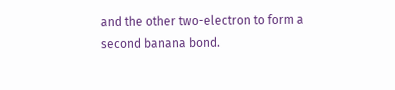and the other two-electron to form a second banana bond.